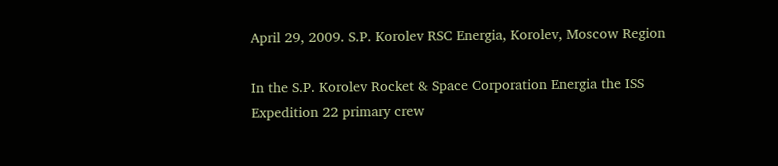April 29, 2009. S.P. Korolev RSC Energia, Korolev, Moscow Region

In the S.P. Korolev Rocket & Space Corporation Energia the ISS Expedition 22 primary crew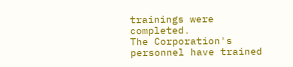trainings were completed.
The Corporation's personnel have trained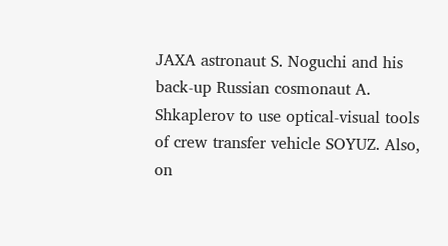JAXA astronaut S. Noguchi and his back-up Russian cosmonaut A. Shkaplerov to use optical-visual tools of crew transfer vehicle SOYUZ. Also, on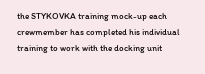the STYKOVKA training mock-up each crewmember has completed his individual training to work with the docking unit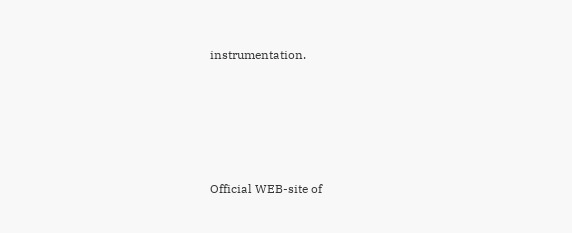instrumentation.






Official WEB-site of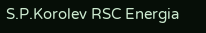S.P.Korolev RSC Energia